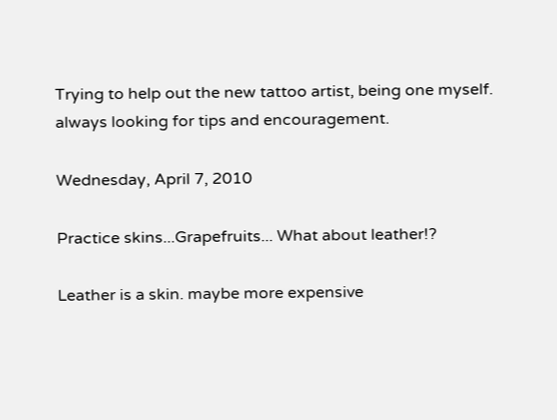Trying to help out the new tattoo artist, being one myself. always looking for tips and encouragement.

Wednesday, April 7, 2010

Practice skins...Grapefruits... What about leather!?

Leather is a skin. maybe more expensive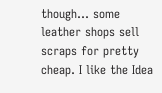though... some leather shops sell scraps for pretty cheap. I like the Idea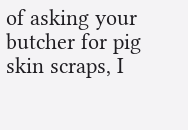of asking your butcher for pig skin scraps, I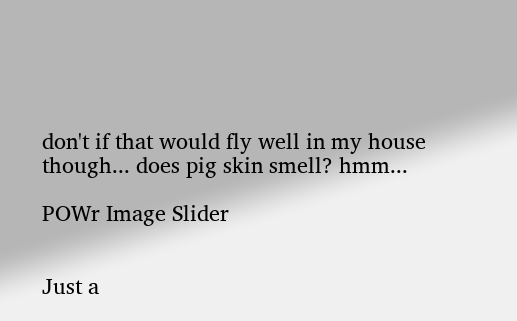don't if that would fly well in my house though... does pig skin smell? hmm...

POWr Image Slider


Just a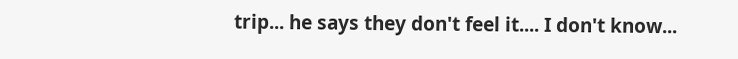trip... he says they don't feel it.... I don't know...